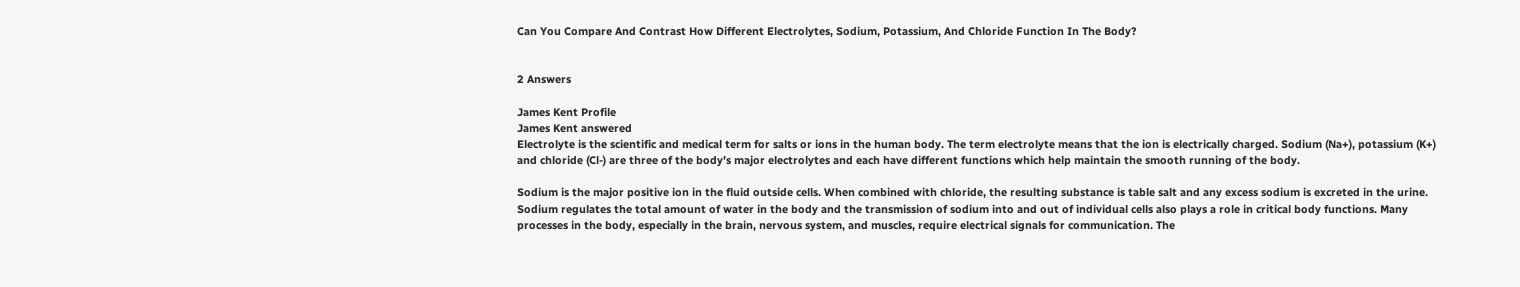Can You Compare And Contrast How Different Electrolytes, Sodium, Potassium, And Chloride Function In The Body?


2 Answers

James Kent Profile
James Kent answered
Electrolyte is the scientific and medical term for salts or ions in the human body. The term electrolyte means that the ion is electrically charged. Sodium (Na+), potassium (K+) and chloride (Cl-) are three of the body’s major electrolytes and each have different functions which help maintain the smooth running of the body.

Sodium is the major positive ion in the fluid outside cells. When combined with chloride, the resulting substance is table salt and any excess sodium is excreted in the urine. Sodium regulates the total amount of water in the body and the transmission of sodium into and out of individual cells also plays a role in critical body functions. Many processes in the body, especially in the brain, nervous system, and muscles, require electrical signals for communication. The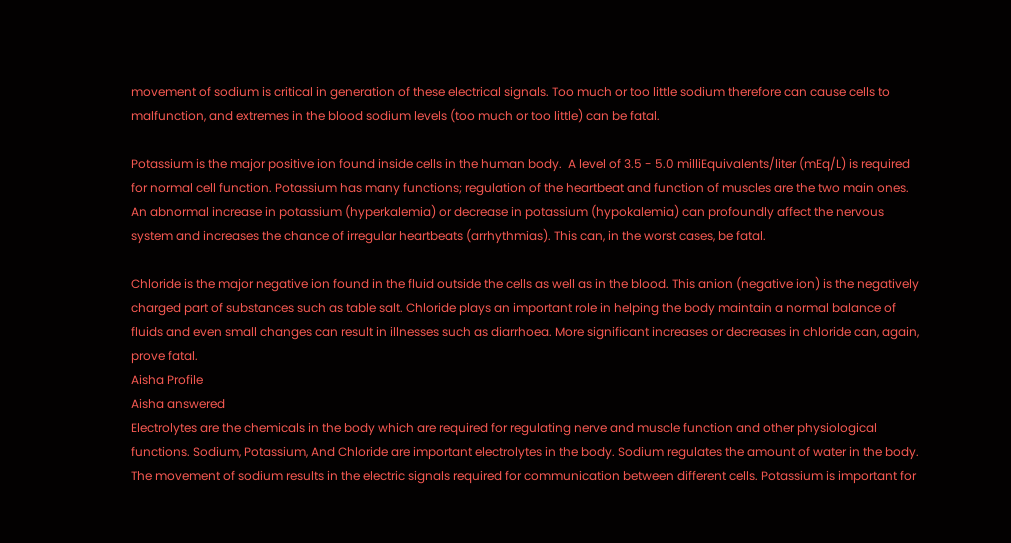movement of sodium is critical in generation of these electrical signals. Too much or too little sodium therefore can cause cells to malfunction, and extremes in the blood sodium levels (too much or too little) can be fatal.

Potassium is the major positive ion found inside cells in the human body.  A level of 3.5 - 5.0 milliEquivalents/liter (mEq/L) is required for normal cell function. Potassium has many functions; regulation of the heartbeat and function of muscles are the two main ones.  An abnormal increase in potassium (hyperkalemia) or decrease in potassium (hypokalemia) can profoundly affect the nervous system and increases the chance of irregular heartbeats (arrhythmias). This can, in the worst cases, be fatal.

Chloride is the major negative ion found in the fluid outside the cells as well as in the blood. This anion (negative ion) is the negatively charged part of substances such as table salt. Chloride plays an important role in helping the body maintain a normal balance of fluids and even small changes can result in illnesses such as diarrhoea. More significant increases or decreases in chloride can, again, prove fatal.
Aisha Profile
Aisha answered
Electrolytes are the chemicals in the body which are required for regulating nerve and muscle function and other physiological functions. Sodium, Potassium, And Chloride are important electrolytes in the body. Sodium regulates the amount of water in the body. The movement of sodium results in the electric signals required for communication between different cells. Potassium is important for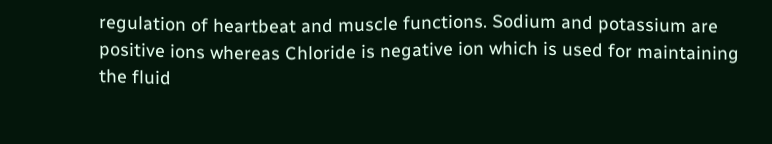regulation of heartbeat and muscle functions. Sodium and potassium are positive ions whereas Chloride is negative ion which is used for maintaining the fluid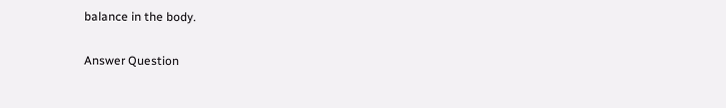balance in the body.

Answer Question